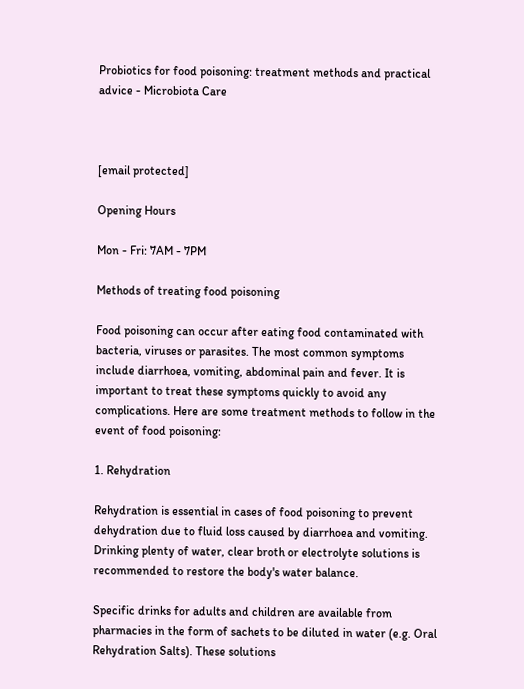Probiotics for food poisoning: treatment methods and practical advice - Microbiota Care



[email protected]

Opening Hours

Mon - Fri: 7AM - 7PM

Methods of treating food poisoning

Food poisoning can occur after eating food contaminated with bacteria, viruses or parasites. The most common symptoms include diarrhoea, vomiting, abdominal pain and fever. It is important to treat these symptoms quickly to avoid any complications. Here are some treatment methods to follow in the event of food poisoning:

1. Rehydration

Rehydration is essential in cases of food poisoning to prevent dehydration due to fluid loss caused by diarrhoea and vomiting. Drinking plenty of water, clear broth or electrolyte solutions is recommended to restore the body's water balance.

Specific drinks for adults and children are available from pharmacies in the form of sachets to be diluted in water (e.g. Oral Rehydration Salts). These solutions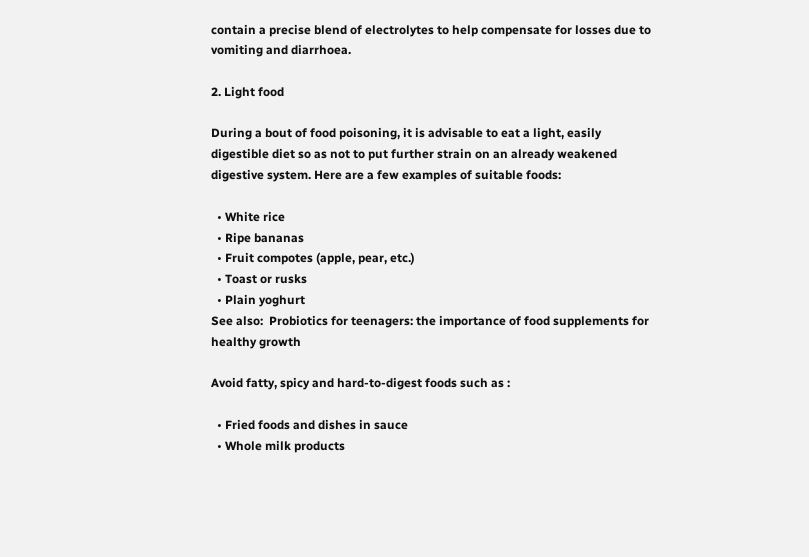contain a precise blend of electrolytes to help compensate for losses due to vomiting and diarrhoea.

2. Light food

During a bout of food poisoning, it is advisable to eat a light, easily digestible diet so as not to put further strain on an already weakened digestive system. Here are a few examples of suitable foods:

  • White rice
  • Ripe bananas
  • Fruit compotes (apple, pear, etc.)
  • Toast or rusks
  • Plain yoghurt
See also:  Probiotics for teenagers: the importance of food supplements for healthy growth

Avoid fatty, spicy and hard-to-digest foods such as :

  • Fried foods and dishes in sauce
  • Whole milk products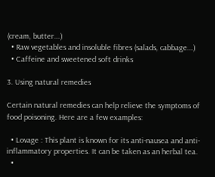(cream, butter...)
  • Raw vegetables and insoluble fibres (salads, cabbage...)
  • Caffeine and sweetened soft drinks

3. Using natural remedies

Certain natural remedies can help relieve the symptoms of food poisoning. Here are a few examples:

  • Lovage : This plant is known for its anti-nausea and anti-inflammatory properties. It can be taken as an herbal tea.
  •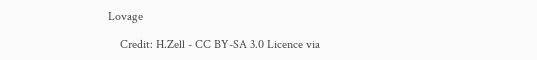Lovage

    Credit: H.Zell - CC BY-SA 3.0 Licence via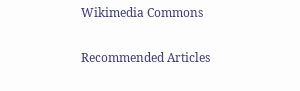Wikimedia Commons

Recommended Articles